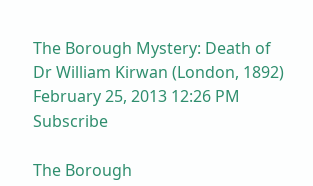The Borough Mystery: Death of Dr William Kirwan (London, 1892)
February 25, 2013 12:26 PM   Subscribe

The Borough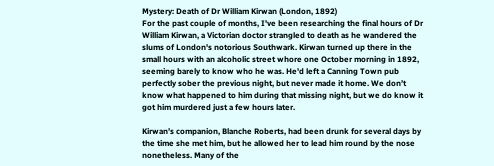Mystery: Death of Dr William Kirwan (London, 1892)
For the past couple of months, I've been researching the final hours of Dr William Kirwan, a Victorian doctor strangled to death as he wandered the slums of London's notorious Southwark. Kirwan turned up there in the small hours with an alcoholic street whore one October morning in 1892, seeming barely to know who he was. He'd left a Canning Town pub perfectly sober the previous night, but never made it home. We don’t know what happened to him during that missing night, but we do know it got him murdered just a few hours later.

Kirwan’s companion, Blanche Roberts, had been drunk for several days by the time she met him, but he allowed her to lead him round by the nose nonetheless. Many of the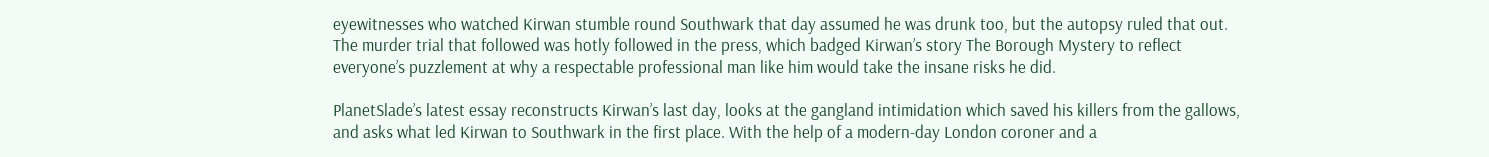eyewitnesses who watched Kirwan stumble round Southwark that day assumed he was drunk too, but the autopsy ruled that out. The murder trial that followed was hotly followed in the press, which badged Kirwan’s story The Borough Mystery to reflect everyone’s puzzlement at why a respectable professional man like him would take the insane risks he did.

PlanetSlade’s latest essay reconstructs Kirwan’s last day, looks at the gangland intimidation which saved his killers from the gallows, and asks what led Kirwan to Southwark in the first place. With the help of a modern-day London coroner and a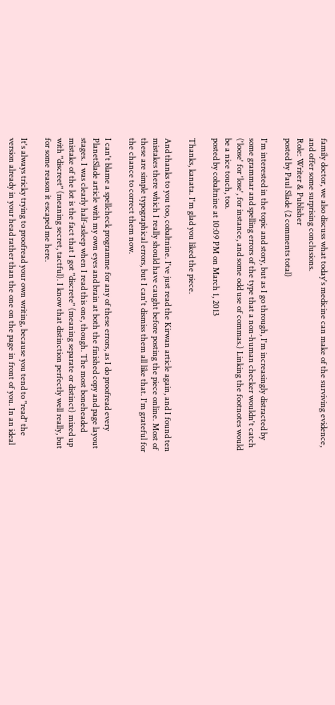family doctor, we also discuss what today's medicine can make of the surviving evidence, and offer some surprising conclusions.
Role: Writer & Publisher
posted by Paul Slade (2 comments total)

I'm interested in the topic and story, but as I go through, I'm increasingly distracted by some grammar and spelling errors of the type that a non-human checker wouldn't catch ('loose' for 'lose', for instance, and some odd use of commas.) Linking the footnotes would be a nice touch, too.
posted by cobaltnine at 10:09 PM on March 1, 2013

Thanks, kanata. I'm glad you liked the piece.

And thanks to you too, cobaltnine. I've just read the Kirwan article again, and I found ten mistakes there which I really should have caught before posting the piece online. Most of these are simple typographical errors, but I can't dismiss them all like that. I'm grateful for the chance to correct them now.

I can't blame a spellcheck programme for any of these errors, as I do proofread every PlanetSlade article with my own eyes and brain at both the finished copy and page layout stages. I was clearly half-asleep when I read this one, though. The most boneheaded mistake of the lot is the fact that I got "discrete" (meaning separate or distinct) mixed up with "discreet" (meaning secret, tactful). I know that distinction perfectly well really, but for some reason it escaped me here.

It's always tricky trying to proofread your own writing, because you tend to "read" the version already in your head rather than the one on the page in front of you. In an ideal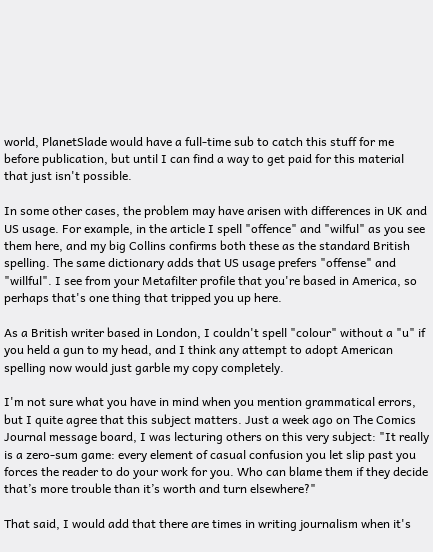world, PlanetSlade would have a full-time sub to catch this stuff for me before publication, but until I can find a way to get paid for this material that just isn't possible.

In some other cases, the problem may have arisen with differences in UK and US usage. For example, in the article I spell "offence" and "wilful" as you see them here, and my big Collins confirms both these as the standard British spelling. The same dictionary adds that US usage prefers "offense" and "willful". I see from your Metafilter profile that you're based in America, so perhaps that's one thing that tripped you up here.

As a British writer based in London, I couldn't spell "colour" without a "u" if you held a gun to my head, and I think any attempt to adopt American spelling now would just garble my copy completely.

I'm not sure what you have in mind when you mention grammatical errors, but I quite agree that this subject matters. Just a week ago on The Comics Journal message board, I was lecturing others on this very subject: "It really is a zero-sum game: every element of casual confusion you let slip past you forces the reader to do your work for you. Who can blame them if they decide that’s more trouble than it’s worth and turn elsewhere?"

That said, I would add that there are times in writing journalism when it's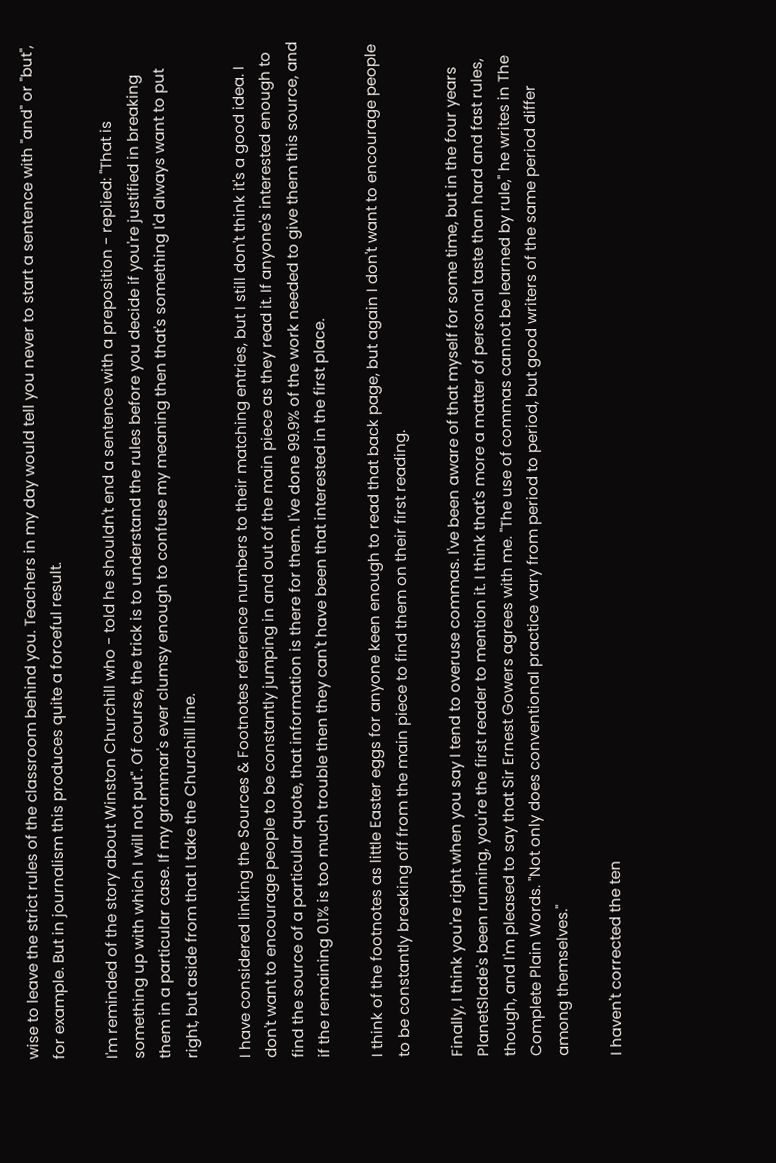wise to leave the strict rules of the classroom behind you. Teachers in my day would tell you never to start a sentence with "and" or "but", for example. But in journalism this produces quite a forceful result.

I'm reminded of the story about Winston Churchill who - told he shouldn't end a sentence with a preposition - replied: "That is something up with which I will not put". Of course, the trick is to understand the rules before you decide if you're justified in breaking them in a particular case. If my grammar's ever clumsy enough to confuse my meaning then that's something I'd always want to put right, but aside from that I take the Churchill line.

I have considered linking the Sources & Footnotes reference numbers to their matching entries, but I still don't think it's a good idea. I don't want to encourage people to be constantly jumping in and out of the main piece as they read it. If anyone's interested enough to find the source of a particular quote, that information is there for them. I've done 99.9% of the work needed to give them this source, and if the remaining 0.1% is too much trouble then they can't have been that interested in the first place.

I think of the footnotes as little Easter eggs for anyone keen enough to read that back page, but again I don't want to encourage people to be constantly breaking off from the main piece to find them on their first reading.

Finally, I think you're right when you say I tend to overuse commas. I've been aware of that myself for some time, but in the four years PlanetSlade's been running, you're the first reader to mention it. I think that's more a matter of personal taste than hard and fast rules, though, and I'm pleased to say that Sir Ernest Gowers agrees with me. "The use of commas cannot be learned by rule," he writes in The Complete Plain Words. "Not only does conventional practice vary from period to period, but good writers of the same period differ among themselves."

I haven't corrected the ten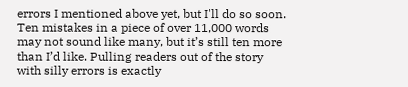errors I mentioned above yet, but I'll do so soon. Ten mistakes in a piece of over 11,000 words may not sound like many, but it’s still ten more than I’d like. Pulling readers out of the story with silly errors is exactly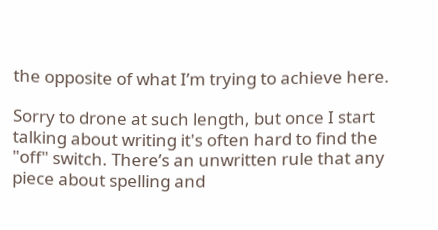the opposite of what I’m trying to achieve here.

Sorry to drone at such length, but once I start talking about writing it's often hard to find the "off" switch. There’s an unwritten rule that any piece about spelling and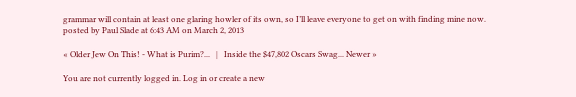grammar will contain at least one glaring howler of its own, so I’ll leave everyone to get on with finding mine now.
posted by Paul Slade at 6:43 AM on March 2, 2013

« Older Jew On This! - What is Purim?...   |   Inside the $47,802 Oscars Swag... Newer »

You are not currently logged in. Log in or create a new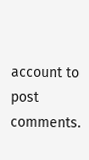account to post comments.